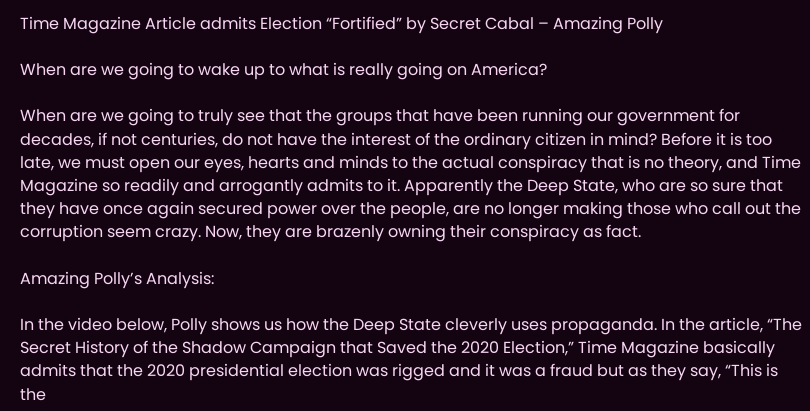Time Magazine Article admits Election “Fortified” by Secret Cabal – Amazing Polly

When are we going to wake up to what is really going on America?

When are we going to truly see that the groups that have been running our government for decades, if not centuries, do not have the interest of the ordinary citizen in mind? Before it is too late, we must open our eyes, hearts and minds to the actual conspiracy that is no theory, and Time Magazine so readily and arrogantly admits to it. Apparently the Deep State, who are so sure that they have once again secured power over the people, are no longer making those who call out the corruption seem crazy. Now, they are brazenly owning their conspiracy as fact.

Amazing Polly’s Analysis:

In the video below, Polly shows us how the Deep State cleverly uses propaganda. In the article, “The Secret History of the Shadow Campaign that Saved the 2020 Election,” Time Magazine basically admits that the 2020 presidential election was rigged and it was a fraud but as they say, “This is the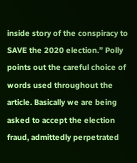inside story of the conspiracy to SAVE the 2020 election.” Polly points out the careful choice of words used throughout the article. Basically we are being asked to accept the election fraud, admittedly perpetrated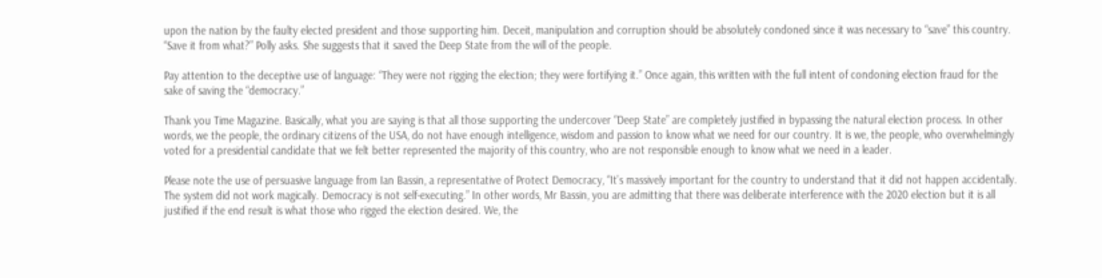upon the nation by the faulty elected president and those supporting him. Deceit, manipulation and corruption should be absolutely condoned since it was necessary to “save” this country. “Save it from what?” Polly asks. She suggests that it saved the Deep State from the will of the people.

Pay attention to the deceptive use of language: “They were not rigging the election; they were fortifying it.” Once again, this written with the full intent of condoning election fraud for the sake of saving the “democracy.”

Thank you Time Magazine. Basically, what you are saying is that all those supporting the undercover “Deep State” are completely justified in bypassing the natural election process. In other words, we the people, the ordinary citizens of the USA, do not have enough intelligence, wisdom and passion to know what we need for our country. It is we, the people, who overwhelmingly voted for a presidential candidate that we felt better represented the majority of this country, who are not responsible enough to know what we need in a leader.

Please note the use of persuasive language from Ian Bassin, a representative of Protect Democracy, “It’s massively important for the country to understand that it did not happen accidentally. The system did not work magically. Democracy is not self-executing.” In other words, Mr Bassin, you are admitting that there was deliberate interference with the 2020 election but it is all justified if the end result is what those who rigged the election desired. We, the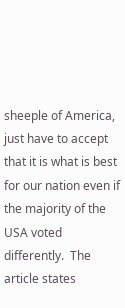sheeple of America,  just have to accept that it is what is best for our nation even if the majority of the USA voted differently.  The article states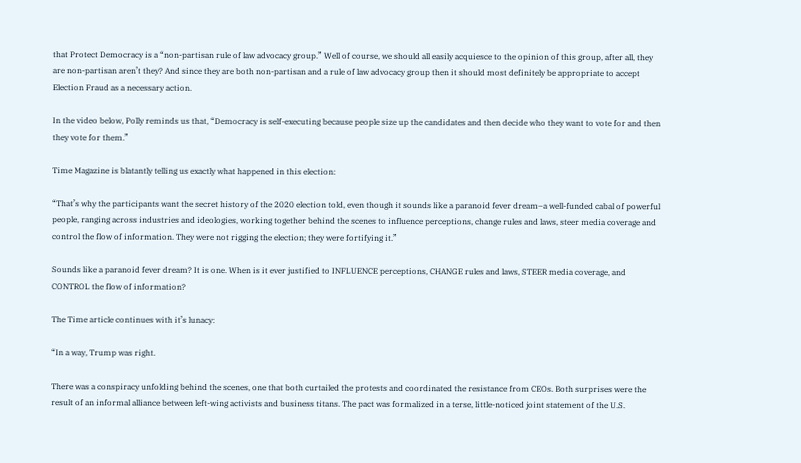that Protect Democracy is a “non-partisan rule of law advocacy group.” Well of course, we should all easily acquiesce to the opinion of this group, after all, they are non-partisan aren’t they? And since they are both non-partisan and a rule of law advocacy group then it should most definitely be appropriate to accept Election Fraud as a necessary action.

In the video below, Polly reminds us that, “Democracy is self-executing because people size up the candidates and then decide who they want to vote for and then they vote for them.”

Time Magazine is blatantly telling us exactly what happened in this election:

“That’s why the participants want the secret history of the 2020 election told, even though it sounds like a paranoid fever dream–a well-funded cabal of powerful people, ranging across industries and ideologies, working together behind the scenes to influence perceptions, change rules and laws, steer media coverage and control the flow of information. They were not rigging the election; they were fortifying it.”

Sounds like a paranoid fever dream? It is one. When is it ever justified to INFLUENCE perceptions, CHANGE rules and laws, STEER media coverage, and CONTROL the flow of information?

The Time article continues with it’s lunacy:

“In a way, Trump was right.

There was a conspiracy unfolding behind the scenes, one that both curtailed the protests and coordinated the resistance from CEOs. Both surprises were the result of an informal alliance between left-wing activists and business titans. The pact was formalized in a terse, little-noticed joint statement of the U.S.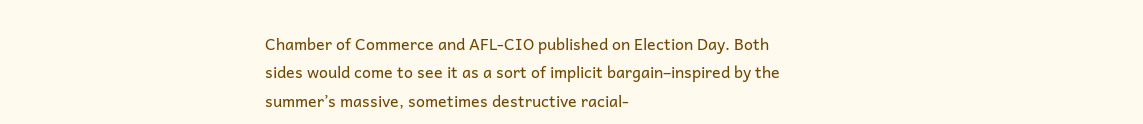Chamber of Commerce and AFL-CIO published on Election Day. Both sides would come to see it as a sort of implicit bargain–inspired by the summer’s massive, sometimes destructive racial-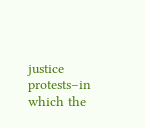justice protests–in which the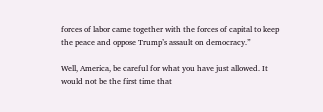forces of labor came together with the forces of capital to keep the peace and oppose Trump’s assault on democracy.”

Well, America, be careful for what you have just allowed. It would not be the first time that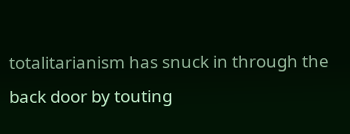totalitarianism has snuck in through the back door by touting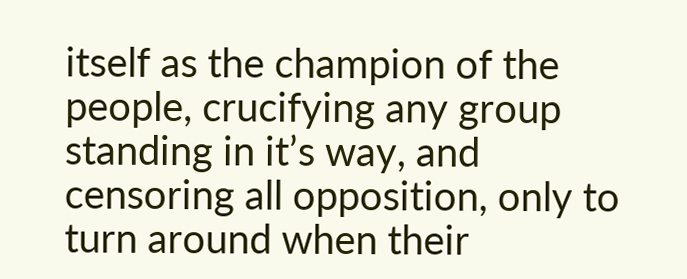itself as the champion of the people, crucifying any group standing in it’s way, and censoring all opposition, only to turn around when their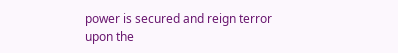power is secured and reign terror upon the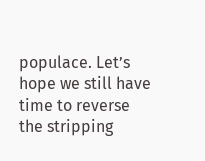populace. Let’s hope we still have time to reverse the stripping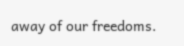away of our freedoms.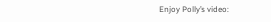Enjoy Polly’s video: